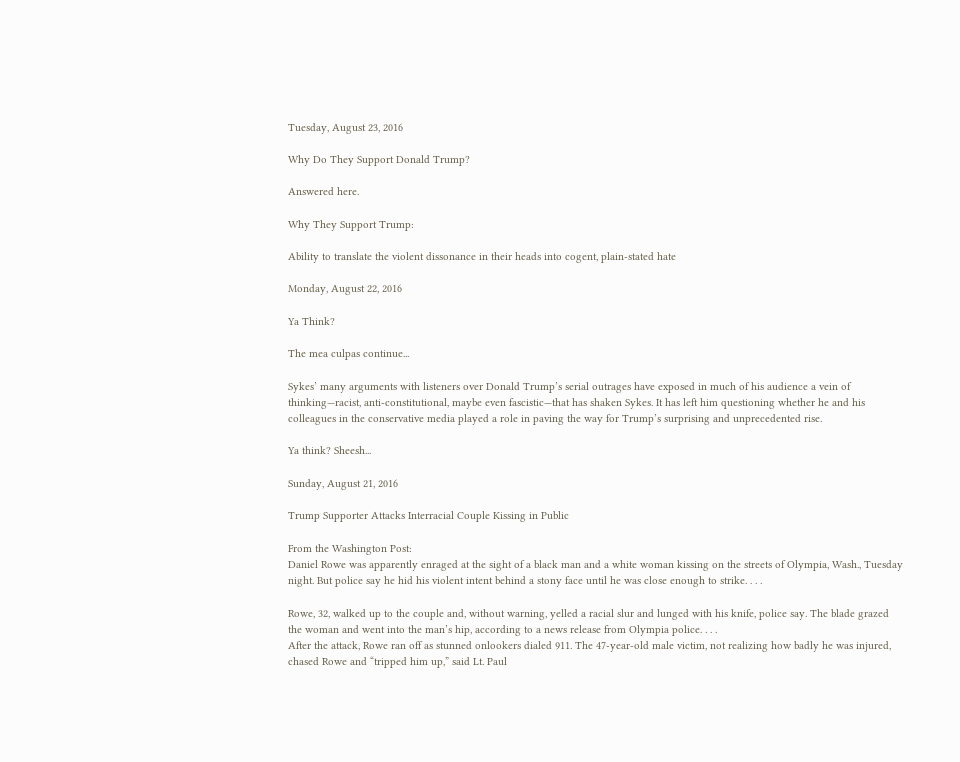Tuesday, August 23, 2016

Why Do They Support Donald Trump?

Answered here.

Why They Support Trump:

Ability to translate the violent dissonance in their heads into cogent, plain-stated hate

Monday, August 22, 2016

Ya Think?

The mea culpas continue...

Sykes’ many arguments with listeners over Donald Trump’s serial outrages have exposed in much of his audience a vein of thinking—racist, anti-constitutional, maybe even fascistic—that has shaken Sykes. It has left him questioning whether he and his colleagues in the conservative media played a role in paving the way for Trump’s surprising and unprecedented rise.

Ya think? Sheesh...

Sunday, August 21, 2016

Trump Supporter Attacks Interracial Couple Kissing in Public

From the Washington Post:
Daniel Rowe was apparently enraged at the sight of a black man and a white woman kissing on the streets of Olympia, Wash., Tuesday night. But police say he hid his violent intent behind a stony face until he was close enough to strike. . . .

Rowe, 32, walked up to the couple and, without warning, yelled a racial slur and lunged with his knife, police say. The blade grazed the woman and went into the man’s hip, according to a news release from Olympia police. . . .
After the attack, Rowe ran off as stunned onlookers dialed 911. The 47-year-old male victim, not realizing how badly he was injured, chased Rowe and “tripped him up,” said Lt. Paul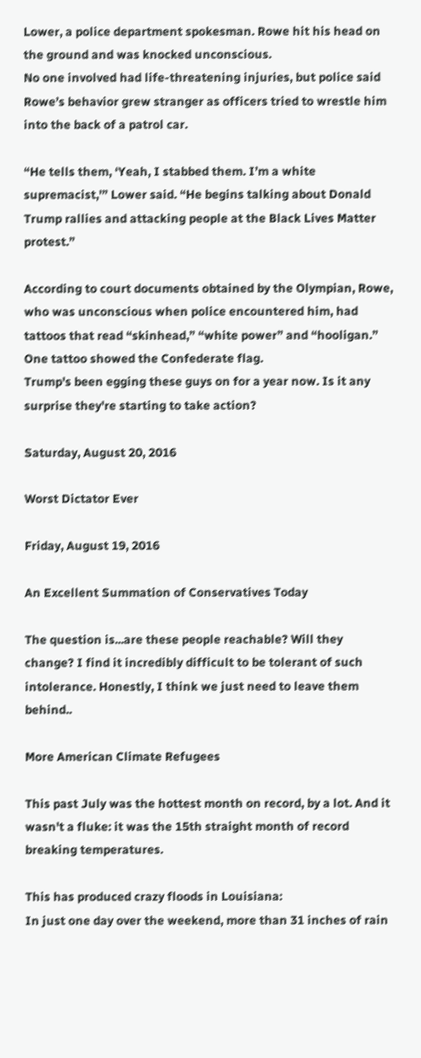Lower, a police department spokesman. Rowe hit his head on the ground and was knocked unconscious.
No one involved had life-threatening injuries, but police said Rowe’s behavior grew stranger as officers tried to wrestle him into the back of a patrol car.

“He tells them, ‘Yeah, I stabbed them. I’m a white supremacist,'” Lower said. “He begins talking about Donald Trump rallies and attacking people at the Black Lives Matter protest.”

According to court documents obtained by the Olympian, Rowe, who was unconscious when police encountered him, had tattoos that read “skinhead,” “white power” and “hooligan.” One tattoo showed the Confederate flag.
Trump's been egging these guys on for a year now. Is it any surprise they're starting to take action?

Saturday, August 20, 2016

Worst Dictator Ever

Friday, August 19, 2016

An Excellent Summation of Conservatives Today

The question is...are these people reachable? Will they change? I find it incredibly difficult to be tolerant of such intolerance. Honestly, I think we just need to leave them behind..

More American Climate Refugees

This past July was the hottest month on record, by a lot. And it wasn't a fluke: it was the 15th straight month of record breaking temperatures.

This has produced crazy floods in Louisiana:
In just one day over the weekend, more than 31 inches of rain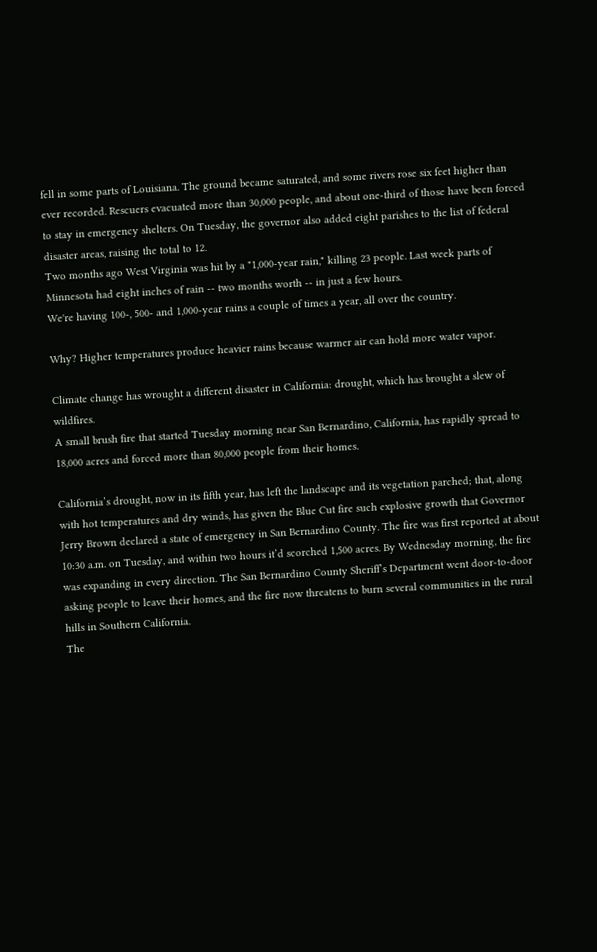fell in some parts of Louisiana. The ground became saturated, and some rivers rose six feet higher than ever recorded. Rescuers evacuated more than 30,000 people, and about one-third of those have been forced to stay in emergency shelters. On Tuesday, the governor also added eight parishes to the list of federal disaster areas, raising the total to 12.
Two months ago West Virginia was hit by a "1,000-year rain," killing 23 people. Last week parts of Minnesota had eight inches of rain -- two months worth -- in just a few hours.
We're having 100-, 500- and 1,000-year rains a couple of times a year, all over the country.

Why? Higher temperatures produce heavier rains because warmer air can hold more water vapor.

Climate change has wrought a different disaster in California: drought, which has brought a slew of wildfires.
A small brush fire that started Tuesday morning near San Bernardino, California, has rapidly spread to 18,000 acres and forced more than 80,000 people from their homes.

California’s drought, now in its fifth year, has left the landscape and its vegetation parched; that, along with hot temperatures and dry winds, has given the Blue Cut fire such explosive growth that Governor Jerry Brown declared a state of emergency in San Bernardino County. The fire was first reported at about 10:30 a.m. on Tuesday, and within two hours it’d scorched 1,500 acres. By Wednesday morning, the fire was expanding in every direction. The San Bernardino County Sheriff’s Department went door-to-door asking people to leave their homes, and the fire now threatens to burn several communities in the rural hills in Southern California.
The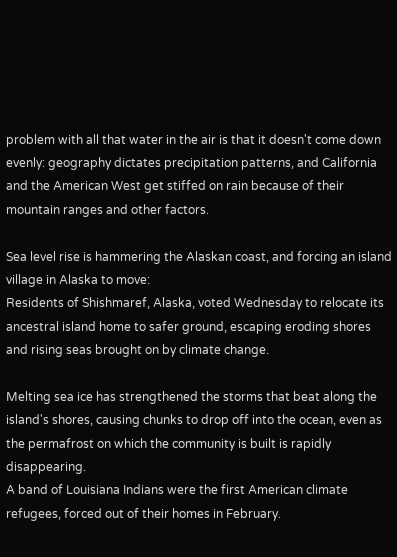problem with all that water in the air is that it doesn't come down evenly: geography dictates precipitation patterns, and California and the American West get stiffed on rain because of their mountain ranges and other factors.

Sea level rise is hammering the Alaskan coast, and forcing an island village in Alaska to move:
Residents of Shishmaref, Alaska, voted Wednesday to relocate its ancestral island home to safer ground, escaping eroding shores and rising seas brought on by climate change.

Melting sea ice has strengthened the storms that beat along the island's shores, causing chunks to drop off into the ocean, even as the permafrost on which the community is built is rapidly disappearing.
A band of Louisiana Indians were the first American climate refugees, forced out of their homes in February.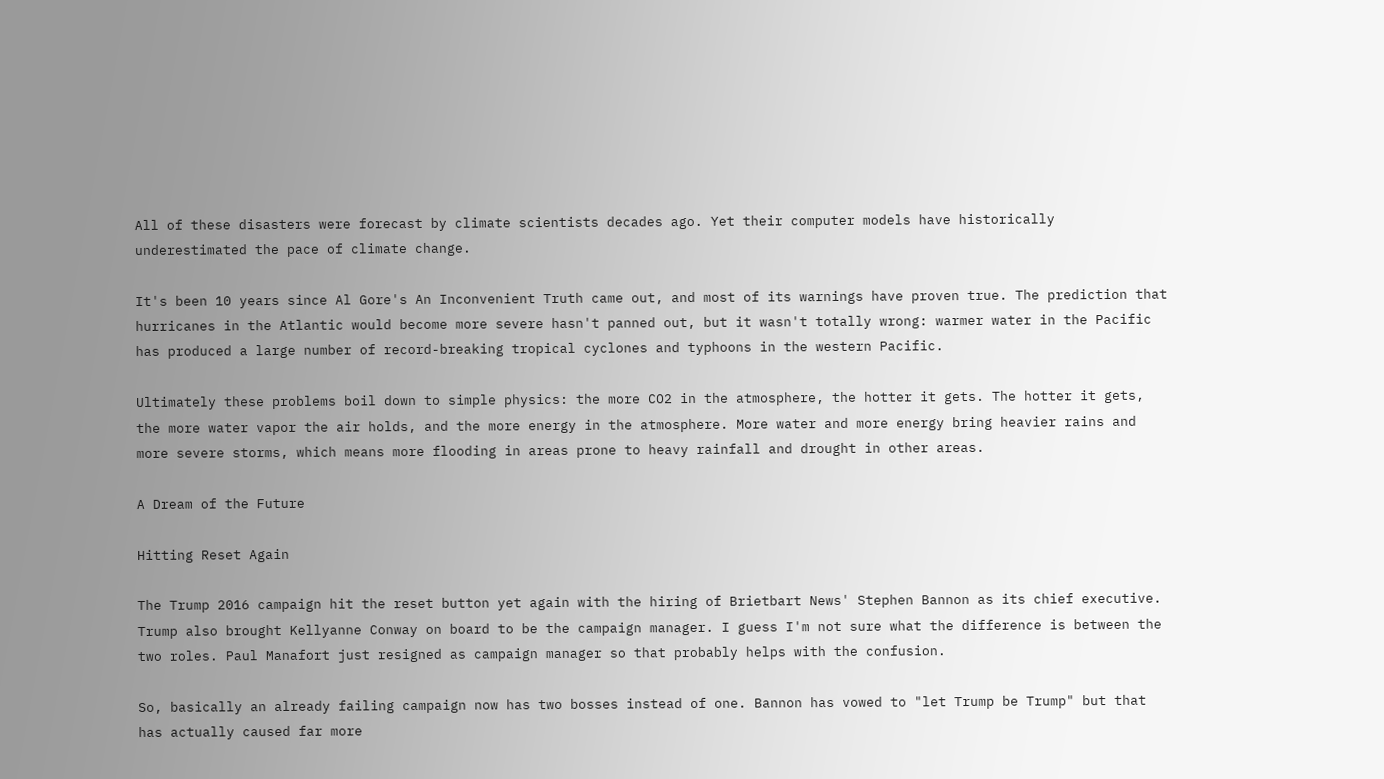All of these disasters were forecast by climate scientists decades ago. Yet their computer models have historically underestimated the pace of climate change.

It's been 10 years since Al Gore's An Inconvenient Truth came out, and most of its warnings have proven true. The prediction that hurricanes in the Atlantic would become more severe hasn't panned out, but it wasn't totally wrong: warmer water in the Pacific has produced a large number of record-breaking tropical cyclones and typhoons in the western Pacific.

Ultimately these problems boil down to simple physics: the more CO2 in the atmosphere, the hotter it gets. The hotter it gets, the more water vapor the air holds, and the more energy in the atmosphere. More water and more energy bring heavier rains and more severe storms, which means more flooding in areas prone to heavy rainfall and drought in other areas.

A Dream of the Future

Hitting Reset Again

The Trump 2016 campaign hit the reset button yet again with the hiring of Brietbart News' Stephen Bannon as its chief executive. Trump also brought Kellyanne Conway on board to be the campaign manager. I guess I'm not sure what the difference is between the two roles. Paul Manafort just resigned as campaign manager so that probably helps with the confusion.

So, basically an already failing campaign now has two bosses instead of one. Bannon has vowed to "let Trump be Trump" but that has actually caused far more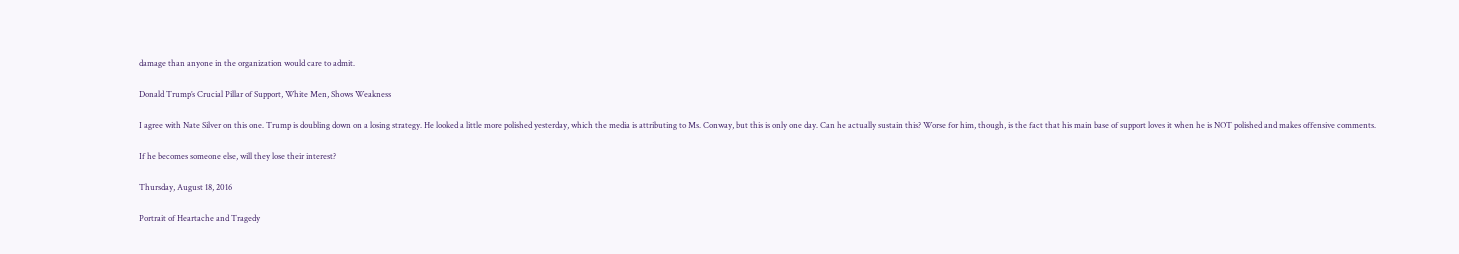damage than anyone in the organization would care to admit.

Donald Trump’s Crucial Pillar of Support, White Men, Shows Weakness

I agree with Nate Silver on this one. Trump is doubling down on a losing strategy. He looked a little more polished yesterday, which the media is attributing to Ms. Conway, but this is only one day. Can he actually sustain this? Worse for him, though, is the fact that his main base of support loves it when he is NOT polished and makes offensive comments.

If he becomes someone else, will they lose their interest?

Thursday, August 18, 2016

Portrait of Heartache and Tragedy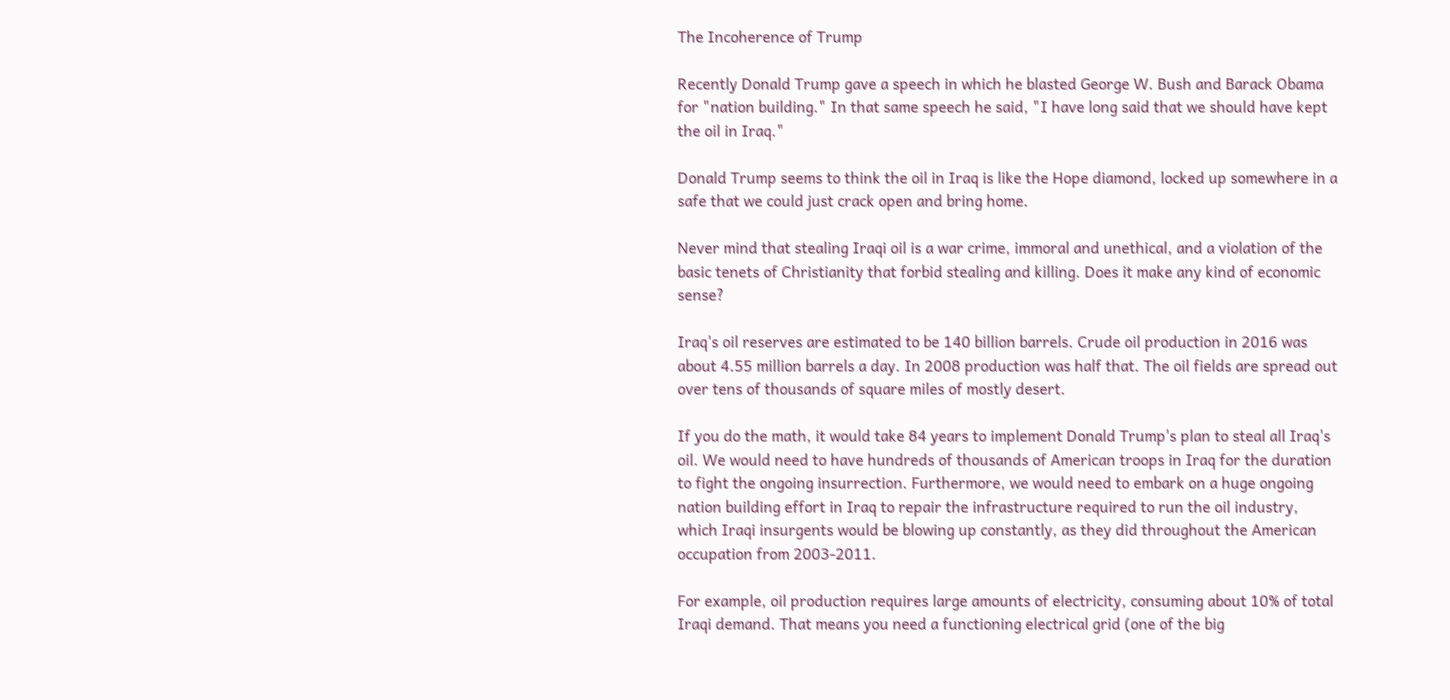The Incoherence of Trump

Recently Donald Trump gave a speech in which he blasted George W. Bush and Barack Obama for "nation building." In that same speech he said, "I have long said that we should have kept the oil in Iraq."

Donald Trump seems to think the oil in Iraq is like the Hope diamond, locked up somewhere in a safe that we could just crack open and bring home.

Never mind that stealing Iraqi oil is a war crime, immoral and unethical, and a violation of the basic tenets of Christianity that forbid stealing and killing. Does it make any kind of economic sense?

Iraq's oil reserves are estimated to be 140 billion barrels. Crude oil production in 2016 was about 4.55 million barrels a day. In 2008 production was half that. The oil fields are spread out over tens of thousands of square miles of mostly desert.

If you do the math, it would take 84 years to implement Donald Trump's plan to steal all Iraq's oil. We would need to have hundreds of thousands of American troops in Iraq for the duration to fight the ongoing insurrection. Furthermore, we would need to embark on a huge ongoing nation building effort in Iraq to repair the infrastructure required to run the oil industry, which Iraqi insurgents would be blowing up constantly, as they did throughout the American occupation from 2003-2011.

For example, oil production requires large amounts of electricity, consuming about 10% of total Iraqi demand. That means you need a functioning electrical grid (one of the big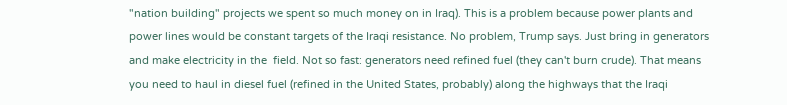"nation building" projects we spent so much money on in Iraq). This is a problem because power plants and power lines would be constant targets of the Iraqi resistance. No problem, Trump says. Just bring in generators and make electricity in the  field. Not so fast: generators need refined fuel (they can't burn crude). That means you need to haul in diesel fuel (refined in the United States, probably) along the highways that the Iraqi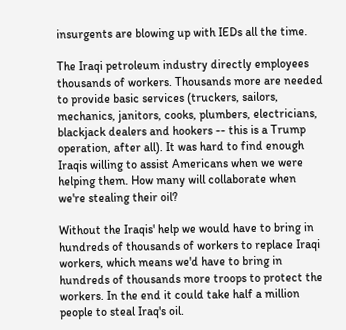insurgents are blowing up with IEDs all the time.

The Iraqi petroleum industry directly employees thousands of workers. Thousands more are needed to provide basic services (truckers, sailors, mechanics, janitors, cooks, plumbers, electricians, blackjack dealers and hookers -- this is a Trump operation, after all). It was hard to find enough Iraqis willing to assist Americans when we were helping them. How many will collaborate when we're stealing their oil?

Without the Iraqis' help we would have to bring in hundreds of thousands of workers to replace Iraqi workers, which means we'd have to bring in hundreds of thousands more troops to protect the workers. In the end it could take half a million people to steal Iraq's oil.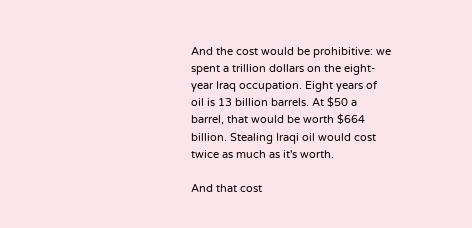And the cost would be prohibitive: we spent a trillion dollars on the eight-year Iraq occupation. Eight years of oil is 13 billion barrels. At $50 a barrel, that would be worth $664 billion. Stealing Iraqi oil would cost twice as much as it's worth.

And that cost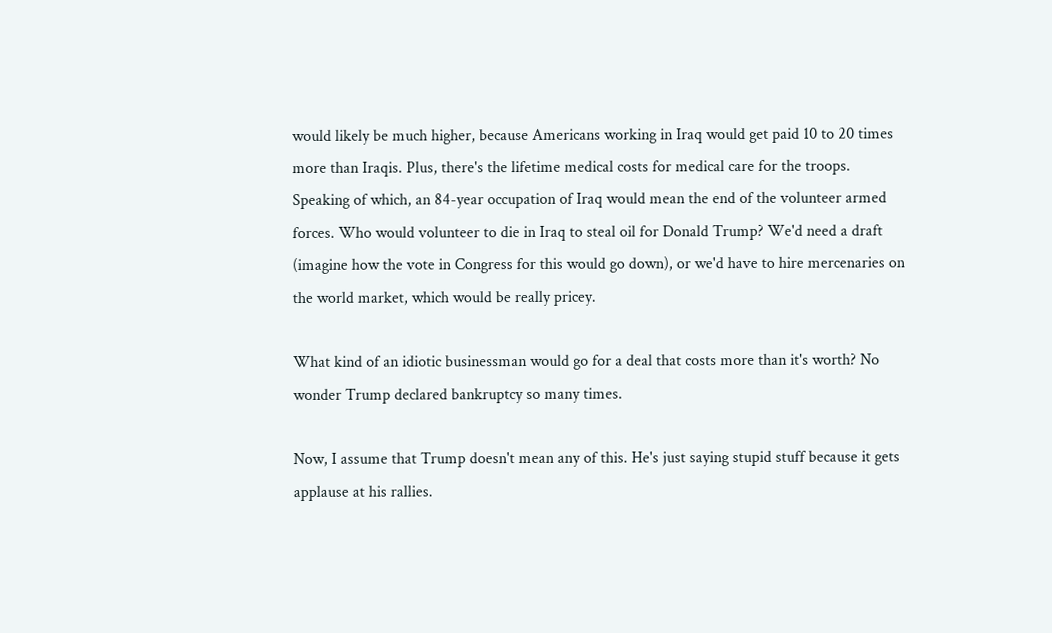would likely be much higher, because Americans working in Iraq would get paid 10 to 20 times more than Iraqis. Plus, there's the lifetime medical costs for medical care for the troops. Speaking of which, an 84-year occupation of Iraq would mean the end of the volunteer armed forces. Who would volunteer to die in Iraq to steal oil for Donald Trump? We'd need a draft (imagine how the vote in Congress for this would go down), or we'd have to hire mercenaries on the world market, which would be really pricey.

What kind of an idiotic businessman would go for a deal that costs more than it's worth? No wonder Trump declared bankruptcy so many times.

Now, I assume that Trump doesn't mean any of this. He's just saying stupid stuff because it gets applause at his rallies.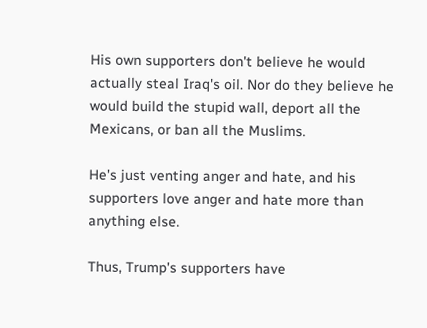His own supporters don't believe he would actually steal Iraq's oil. Nor do they believe he would build the stupid wall, deport all the Mexicans, or ban all the Muslims.

He's just venting anger and hate, and his supporters love anger and hate more than anything else.

Thus, Trump's supporters have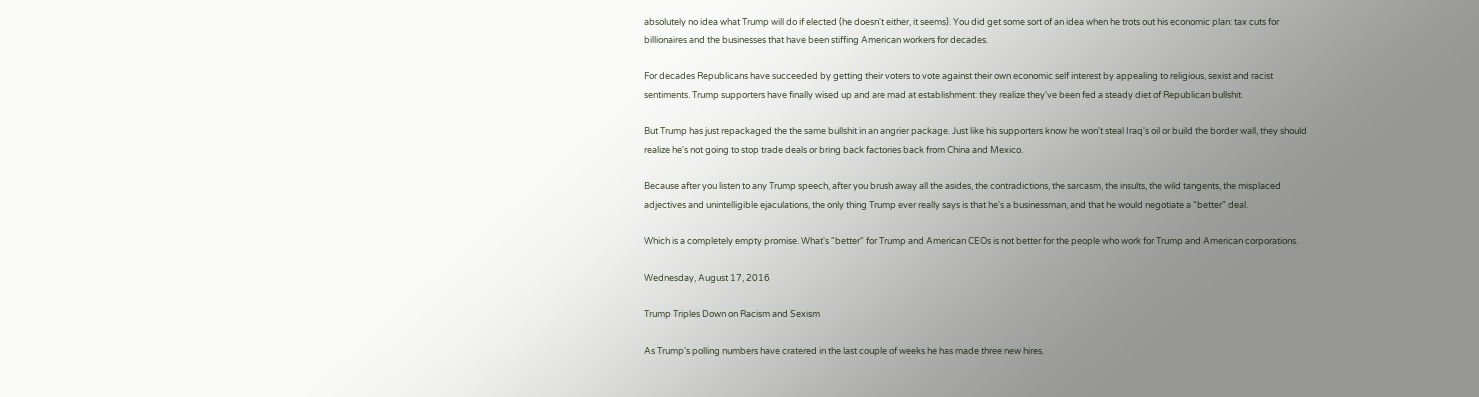absolutely no idea what Trump will do if elected (he doesn't either, it seems). You did get some sort of an idea when he trots out his economic plan: tax cuts for billionaires and the businesses that have been stiffing American workers for decades.

For decades Republicans have succeeded by getting their voters to vote against their own economic self interest by appealing to religious, sexist and racist sentiments. Trump supporters have finally wised up and are mad at establishment: they realize they've been fed a steady diet of Republican bullshit.

But Trump has just repackaged the the same bullshit in an angrier package. Just like his supporters know he won't steal Iraq's oil or build the border wall, they should realize he's not going to stop trade deals or bring back factories back from China and Mexico.

Because after you listen to any Trump speech, after you brush away all the asides, the contradictions, the sarcasm, the insults, the wild tangents, the misplaced adjectives and unintelligible ejaculations, the only thing Trump ever really says is that he's a businessman, and that he would negotiate a "better" deal.

Which is a completely empty promise. What's "better" for Trump and American CEOs is not better for the people who work for Trump and American corporations.

Wednesday, August 17, 2016

Trump Triples Down on Racism and Sexism

As Trump's polling numbers have cratered in the last couple of weeks he has made three new hires.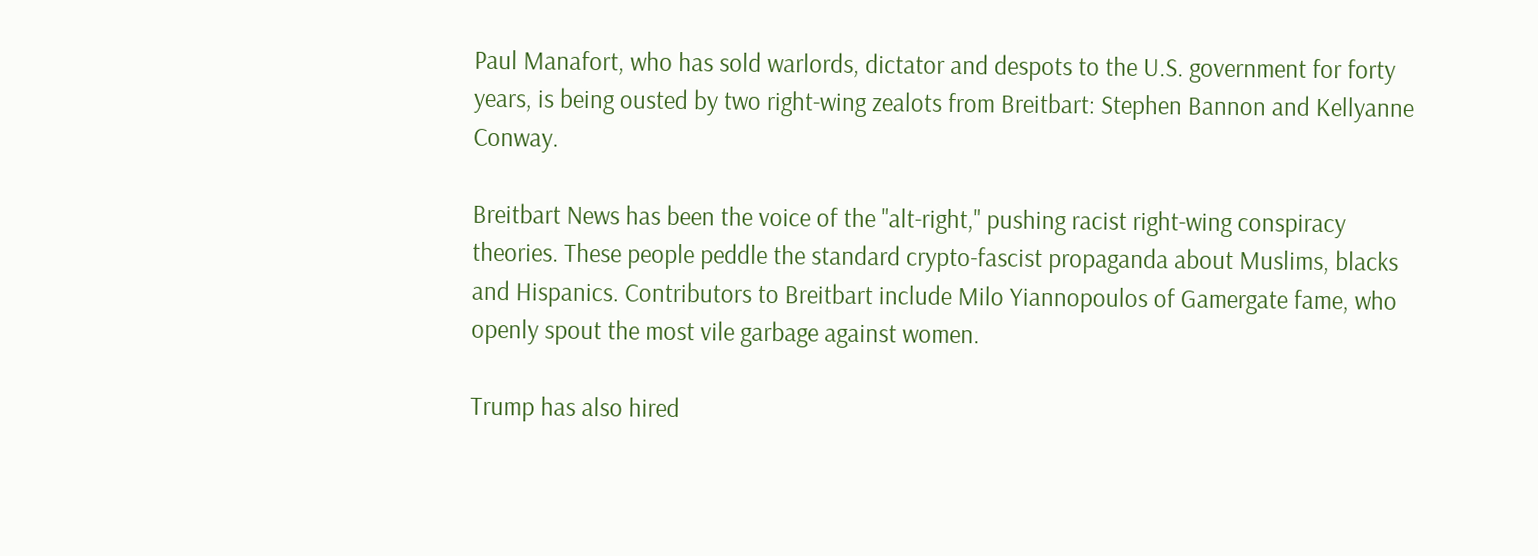Paul Manafort, who has sold warlords, dictator and despots to the U.S. government for forty years, is being ousted by two right-wing zealots from Breitbart: Stephen Bannon and Kellyanne Conway.

Breitbart News has been the voice of the "alt-right," pushing racist right-wing conspiracy theories. These people peddle the standard crypto-fascist propaganda about Muslims, blacks and Hispanics. Contributors to Breitbart include Milo Yiannopoulos of Gamergate fame, who openly spout the most vile garbage against women.

Trump has also hired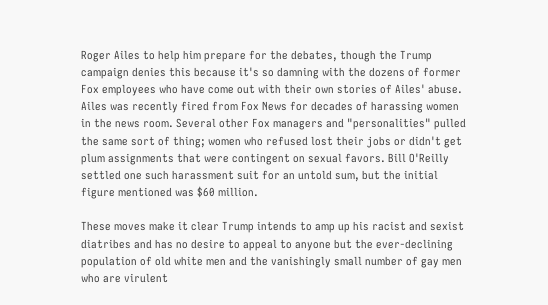Roger Ailes to help him prepare for the debates, though the Trump campaign denies this because it's so damning with the dozens of former Fox employees who have come out with their own stories of Ailes' abuse.
Ailes was recently fired from Fox News for decades of harassing women in the news room. Several other Fox managers and "personalities" pulled the same sort of thing; women who refused lost their jobs or didn't get plum assignments that were contingent on sexual favors. Bill O'Reilly settled one such harassment suit for an untold sum, but the initial figure mentioned was $60 million.

These moves make it clear Trump intends to amp up his racist and sexist diatribes and has no desire to appeal to anyone but the ever-declining population of old white men and the vanishingly small number of gay men who are virulent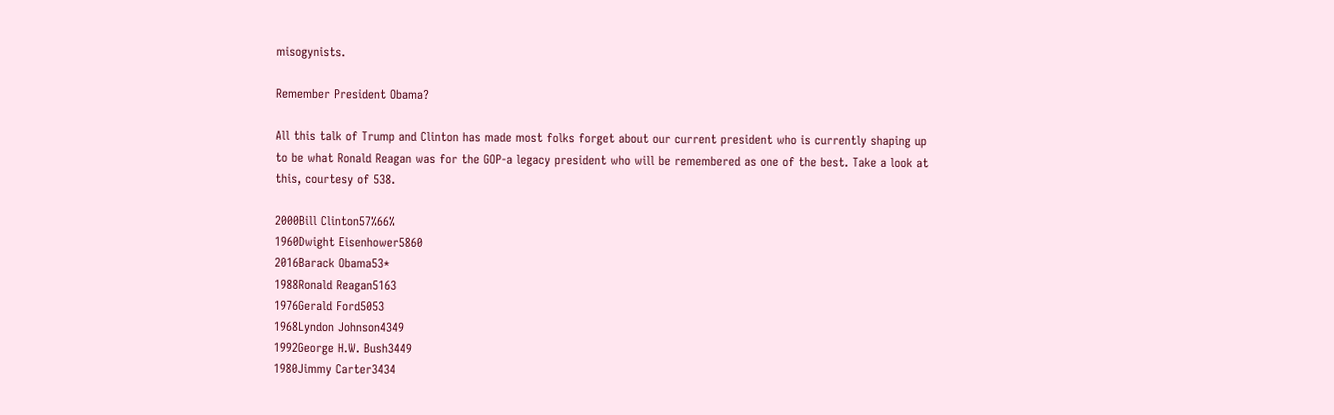misogynists.

Remember President Obama?

All this talk of Trump and Clinton has made most folks forget about our current president who is currently shaping up to be what Ronald Reagan was for the GOP-a legacy president who will be remembered as one of the best. Take a look at this, courtesy of 538.

2000Bill Clinton57%66%
1960Dwight Eisenhower5860
2016Barack Obama53*
1988Ronald Reagan5163
1976Gerald Ford5053
1968Lyndon Johnson4349
1992George H.W. Bush3449
1980Jimmy Carter3434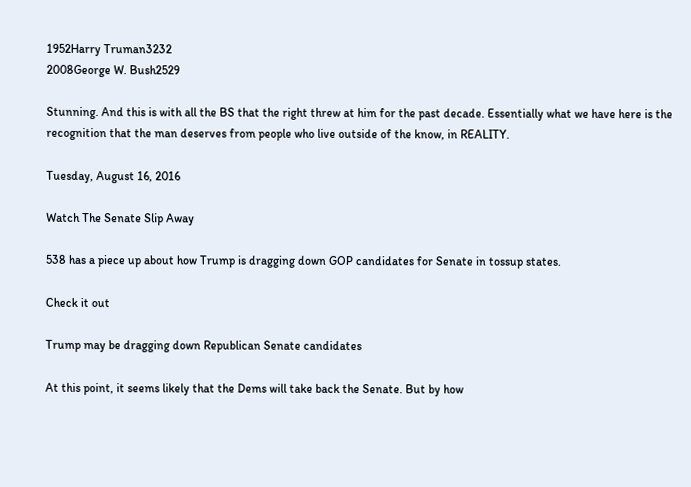1952Harry Truman3232
2008George W. Bush2529

Stunning. And this is with all the BS that the right threw at him for the past decade. Essentially what we have here is the recognition that the man deserves from people who live outside of the know, in REALITY.

Tuesday, August 16, 2016

Watch The Senate Slip Away

538 has a piece up about how Trump is dragging down GOP candidates for Senate in tossup states.

Check it out

Trump may be dragging down Republican Senate candidates

At this point, it seems likely that the Dems will take back the Senate. But by how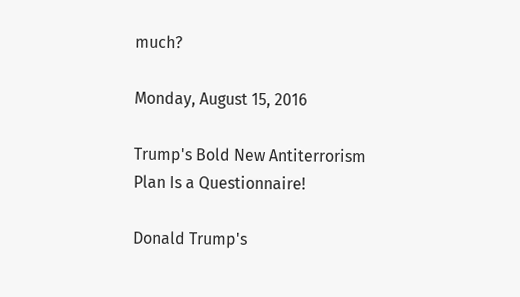much?

Monday, August 15, 2016

Trump's Bold New Antiterrorism Plan Is a Questionnaire!

Donald Trump's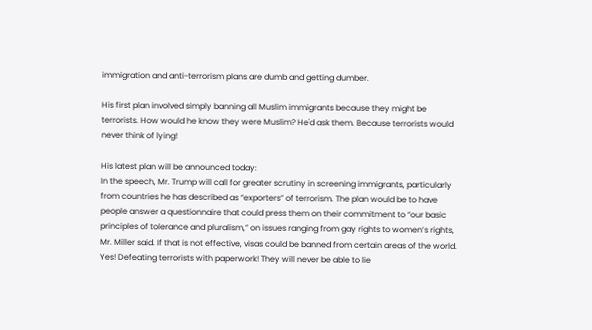immigration and anti-terrorism plans are dumb and getting dumber.

His first plan involved simply banning all Muslim immigrants because they might be terrorists. How would he know they were Muslim? He'd ask them. Because terrorists would never think of lying!

His latest plan will be announced today:
In the speech, Mr. Trump will call for greater scrutiny in screening immigrants, particularly from countries he has described as “exporters” of terrorism. The plan would be to have people answer a questionnaire that could press them on their commitment to “our basic principles of tolerance and pluralism,” on issues ranging from gay rights to women’s rights, Mr. Miller said. If that is not effective, visas could be banned from certain areas of the world.
Yes! Defeating terrorists with paperwork! They will never be able to lie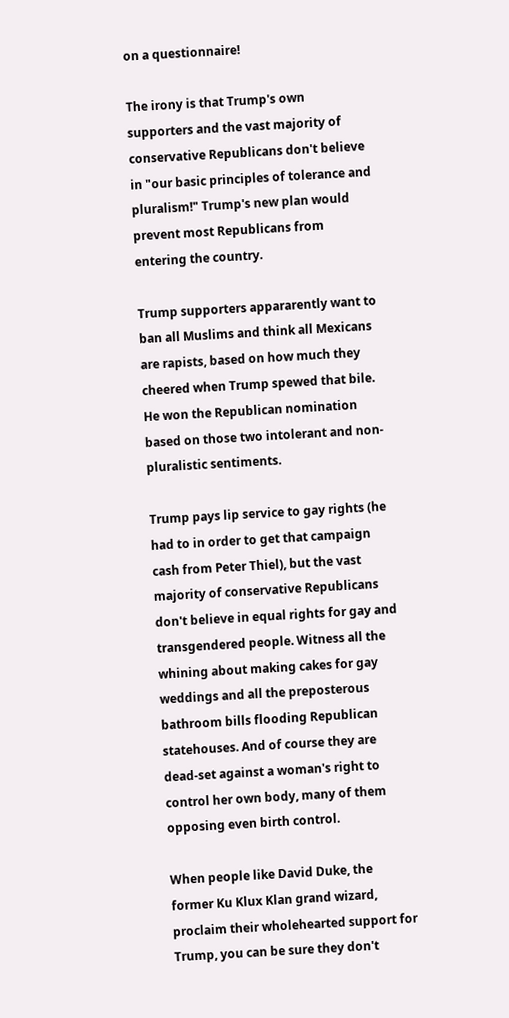on a questionnaire!

The irony is that Trump's own supporters and the vast majority of conservative Republicans don't believe in "our basic principles of tolerance and pluralism!" Trump's new plan would prevent most Republicans from entering the country.

Trump supporters appararently want to ban all Muslims and think all Mexicans are rapists, based on how much they cheered when Trump spewed that bile. He won the Republican nomination based on those two intolerant and non-pluralistic sentiments.

Trump pays lip service to gay rights (he had to in order to get that campaign cash from Peter Thiel), but the vast majority of conservative Republicans don't believe in equal rights for gay and transgendered people. Witness all the whining about making cakes for gay weddings and all the preposterous bathroom bills flooding Republican statehouses. And of course they are dead-set against a woman's right to control her own body, many of them opposing even birth control.

When people like David Duke, the former Ku Klux Klan grand wizard, proclaim their wholehearted support for Trump, you can be sure they don't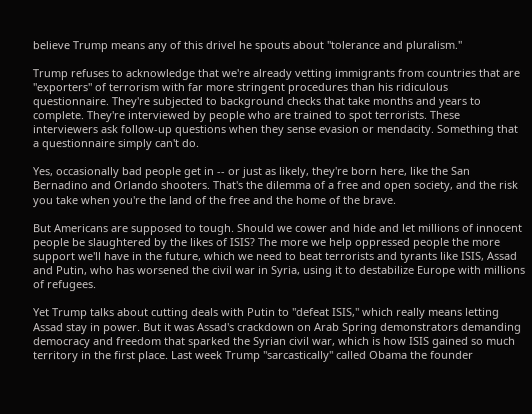believe Trump means any of this drivel he spouts about "tolerance and pluralism."

Trump refuses to acknowledge that we're already vetting immigrants from countries that are "exporters" of terrorism with far more stringent procedures than his ridiculous questionnaire. They're subjected to background checks that take months and years to complete. They're interviewed by people who are trained to spot terrorists. These interviewers ask follow-up questions when they sense evasion or mendacity. Something that a questionnaire simply can't do.

Yes, occasionally bad people get in -- or just as likely, they're born here, like the San Bernadino and Orlando shooters. That's the dilemma of a free and open society, and the risk you take when you're the land of the free and the home of the brave.

But Americans are supposed to tough. Should we cower and hide and let millions of innocent people be slaughtered by the likes of ISIS? The more we help oppressed people the more support we'll have in the future, which we need to beat terrorists and tyrants like ISIS, Assad and Putin, who has worsened the civil war in Syria, using it to destabilize Europe with millions of refugees.

Yet Trump talks about cutting deals with Putin to "defeat ISIS," which really means letting Assad stay in power. But it was Assad's crackdown on Arab Spring demonstrators demanding democracy and freedom that sparked the Syrian civil war, which is how ISIS gained so much territory in the first place. Last week Trump "sarcastically" called Obama the founder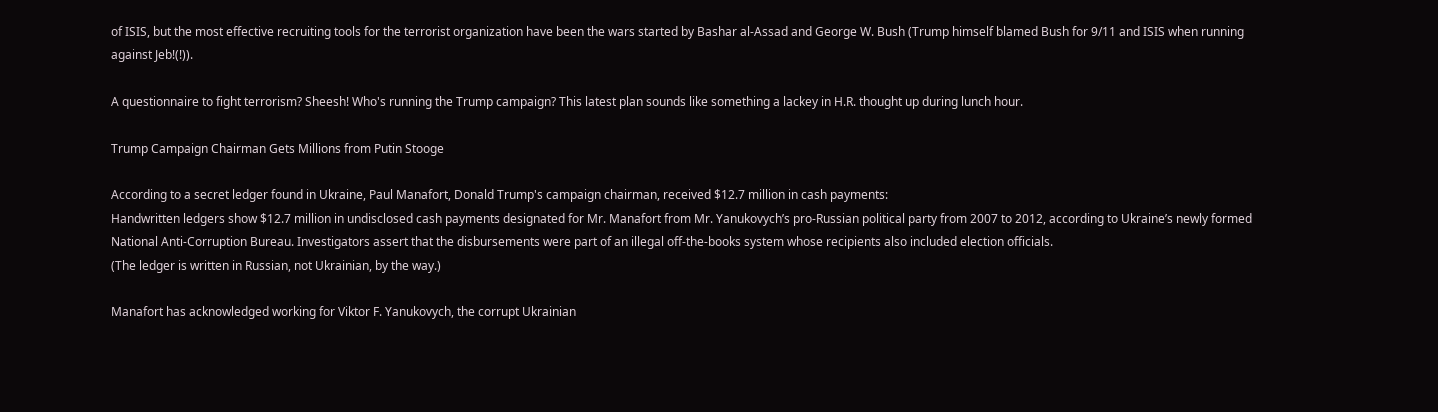of ISIS, but the most effective recruiting tools for the terrorist organization have been the wars started by Bashar al-Assad and George W. Bush (Trump himself blamed Bush for 9/11 and ISIS when running against Jeb!(!)).

A questionnaire to fight terrorism? Sheesh! Who's running the Trump campaign? This latest plan sounds like something a lackey in H.R. thought up during lunch hour.

Trump Campaign Chairman Gets Millions from Putin Stooge

According to a secret ledger found in Ukraine, Paul Manafort, Donald Trump's campaign chairman, received $12.7 million in cash payments:
Handwritten ledgers show $12.7 million in undisclosed cash payments designated for Mr. Manafort from Mr. Yanukovych’s pro-Russian political party from 2007 to 2012, according to Ukraine’s newly formed National Anti-Corruption Bureau. Investigators assert that the disbursements were part of an illegal off-the-books system whose recipients also included election officials.
(The ledger is written in Russian, not Ukrainian, by the way.)

Manafort has acknowledged working for Viktor F. Yanukovych, the corrupt Ukrainian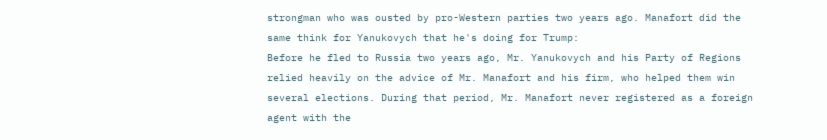strongman who was ousted by pro-Western parties two years ago. Manafort did the same think for Yanukovych that he's doing for Trump:
Before he fled to Russia two years ago, Mr. Yanukovych and his Party of Regions relied heavily on the advice of Mr. Manafort and his firm, who helped them win several elections. During that period, Mr. Manafort never registered as a foreign agent with the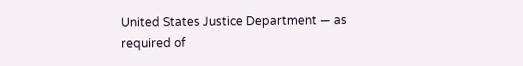United States Justice Department — as required of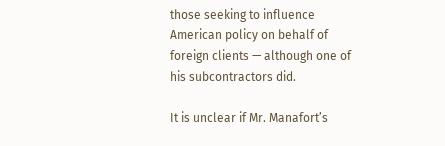those seeking to influence American policy on behalf of foreign clients — although one of his subcontractors did.

It is unclear if Mr. Manafort’s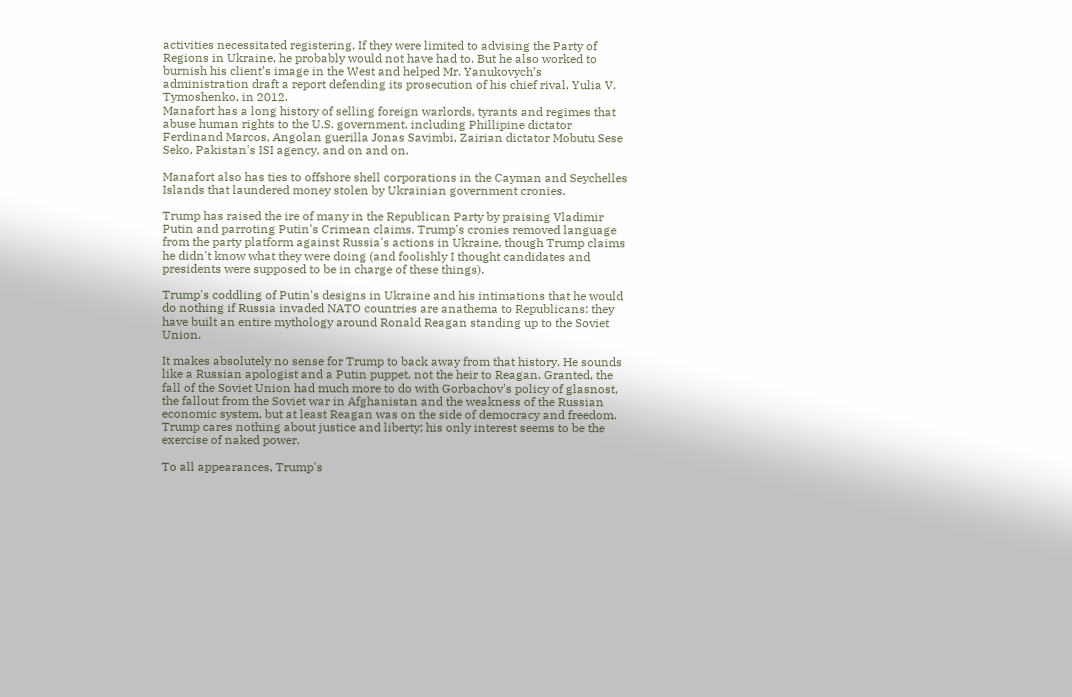activities necessitated registering. If they were limited to advising the Party of Regions in Ukraine, he probably would not have had to. But he also worked to burnish his client’s image in the West and helped Mr. Yanukovych’s administration draft a report defending its prosecution of his chief rival, Yulia V. Tymoshenko, in 2012.
Manafort has a long history of selling foreign warlords, tyrants and regimes that abuse human rights to the U.S. government, including Phillipine dictator Ferdinand Marcos, Angolan guerilla Jonas Savimbi, Zairian dictator Mobutu Sese Seko, Pakistan's ISI agency, and on and on.

Manafort also has ties to offshore shell corporations in the Cayman and Seychelles Islands that laundered money stolen by Ukrainian government cronies.

Trump has raised the ire of many in the Republican Party by praising Vladimir Putin and parroting Putin's Crimean claims. Trump's cronies removed language from the party platform against Russia's actions in Ukraine, though Trump claims he didn't know what they were doing (and foolishly I thought candidates and presidents were supposed to be in charge of these things).

Trump's coddling of Putin's designs in Ukraine and his intimations that he would do nothing if Russia invaded NATO countries are anathema to Republicans: they have built an entire mythology around Ronald Reagan standing up to the Soviet Union.

It makes absolutely no sense for Trump to back away from that history. He sounds like a Russian apologist and a Putin puppet, not the heir to Reagan. Granted, the fall of the Soviet Union had much more to do with Gorbachov's policy of glasnost, the fallout from the Soviet war in Afghanistan and the weakness of the Russian economic system, but at least Reagan was on the side of democracy and freedom. Trump cares nothing about justice and liberty; his only interest seems to be the exercise of naked power.

To all appearances, Trump's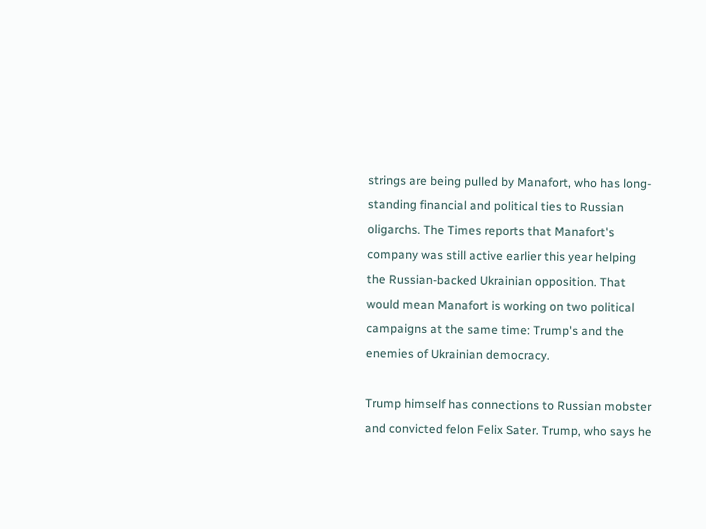strings are being pulled by Manafort, who has long-standing financial and political ties to Russian oligarchs. The Times reports that Manafort's company was still active earlier this year helping the Russian-backed Ukrainian opposition. That would mean Manafort is working on two political campaigns at the same time: Trump's and the enemies of Ukrainian democracy.

Trump himself has connections to Russian mobster and convicted felon Felix Sater. Trump, who says he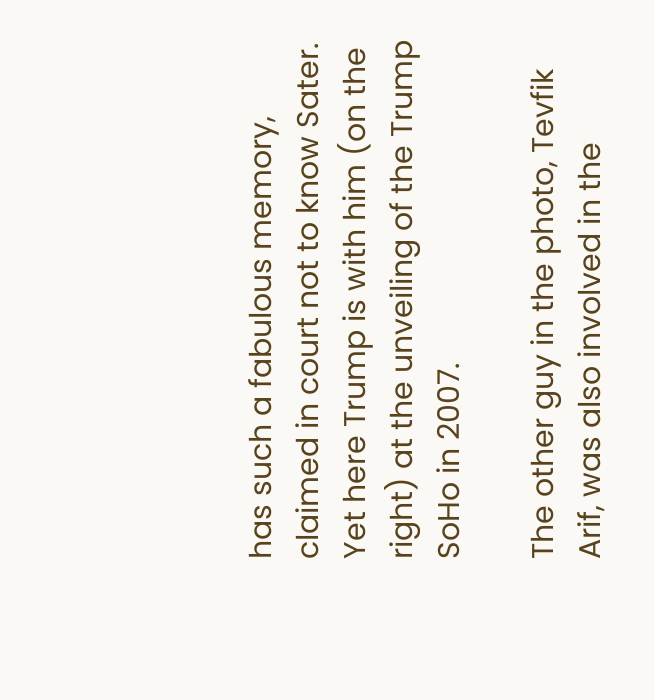has such a fabulous memory, claimed in court not to know Sater. Yet here Trump is with him (on the right) at the unveiling of the Trump SoHo in 2007.

The other guy in the photo, Tevfik Arif, was also involved in the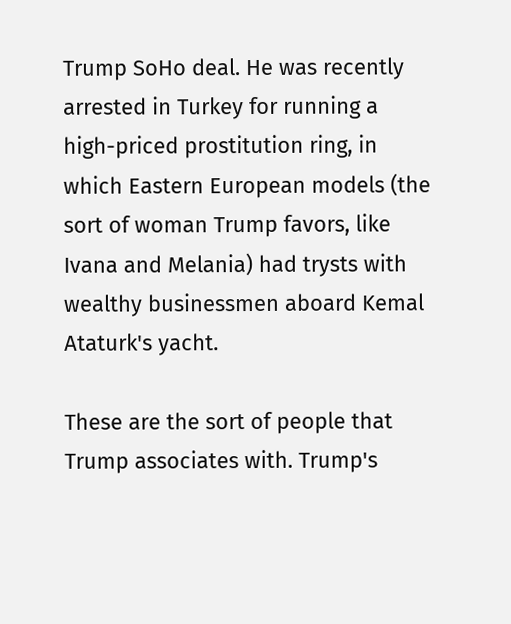Trump SoHo deal. He was recently arrested in Turkey for running a high-priced prostitution ring, in which Eastern European models (the sort of woman Trump favors, like Ivana and Melania) had trysts with wealthy businessmen aboard Kemal Ataturk's yacht.

These are the sort of people that Trump associates with. Trump's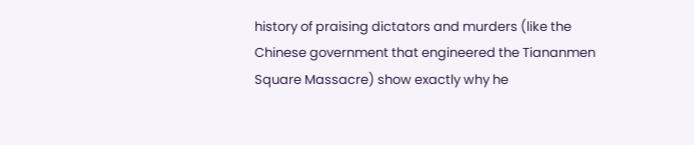history of praising dictators and murders (like the Chinese government that engineered the Tiananmen Square Massacre) show exactly why he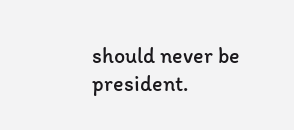should never be president.